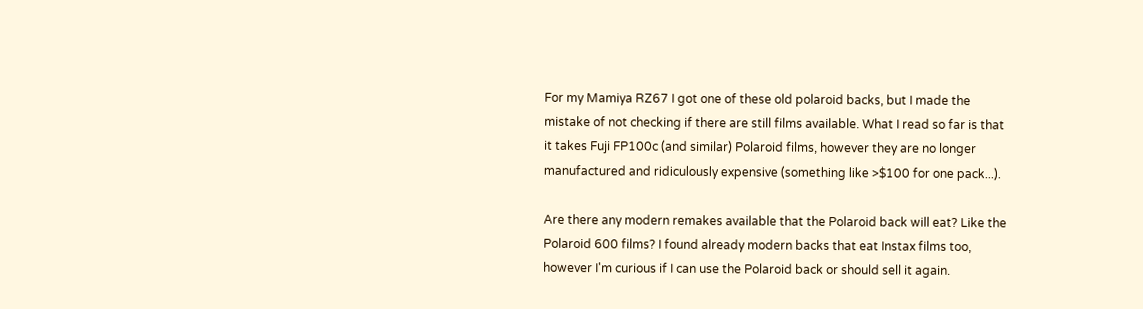For my Mamiya RZ67 I got one of these old polaroid backs, but I made the mistake of not checking if there are still films available. What I read so far is that it takes Fuji FP100c (and similar) Polaroid films, however they are no longer manufactured and ridiculously expensive (something like >$100 for one pack...).

Are there any modern remakes available that the Polaroid back will eat? Like the Polaroid 600 films? I found already modern backs that eat Instax films too, however I'm curious if I can use the Polaroid back or should sell it again.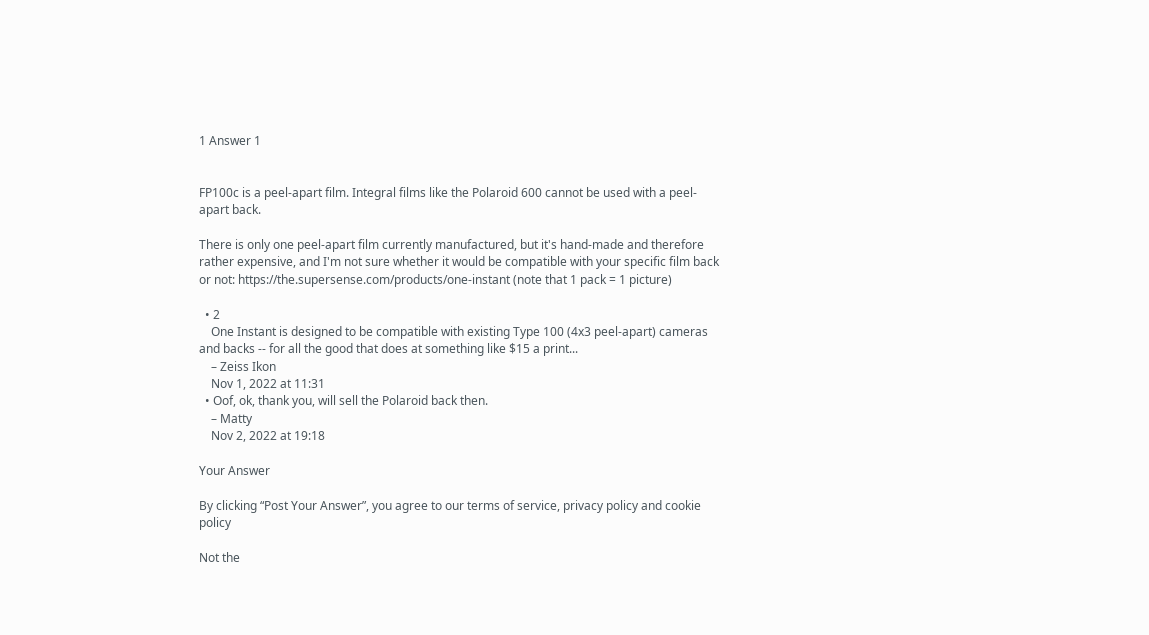1 Answer 1


FP100c is a peel-apart film. Integral films like the Polaroid 600 cannot be used with a peel-apart back.

There is only one peel-apart film currently manufactured, but it's hand-made and therefore rather expensive, and I'm not sure whether it would be compatible with your specific film back or not: https://the.supersense.com/products/one-instant (note that 1 pack = 1 picture)

  • 2
    One Instant is designed to be compatible with existing Type 100 (4x3 peel-apart) cameras and backs -- for all the good that does at something like $15 a print...
    – Zeiss Ikon
    Nov 1, 2022 at 11:31
  • Oof, ok, thank you, will sell the Polaroid back then.
    – Matty
    Nov 2, 2022 at 19:18

Your Answer

By clicking “Post Your Answer”, you agree to our terms of service, privacy policy and cookie policy

Not the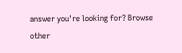answer you're looking for? Browse other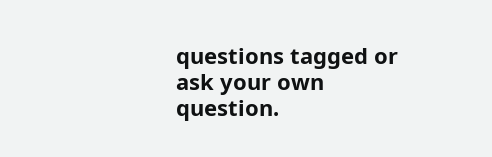questions tagged or ask your own question.